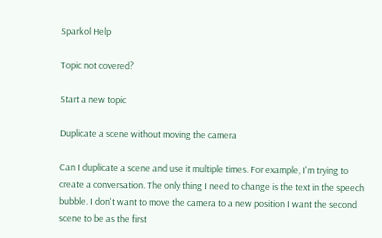Sparkol Help

Topic not covered?

Start a new topic

Duplicate a scene without moving the camera

Can I duplicate a scene and use it multiple times. For example, I'm trying to create a conversation. The only thing I need to change is the text in the speech bubble. I don't want to move the camera to a new position I want the second scene to be as the first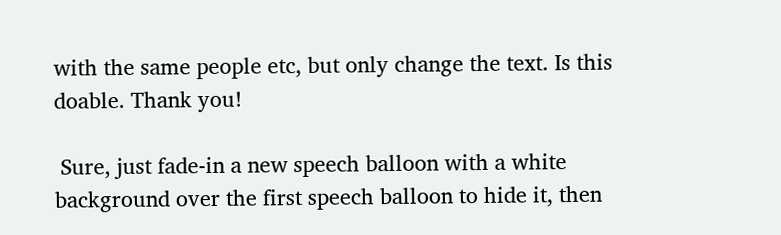with the same people etc, but only change the text. Is this doable. Thank you!

 Sure, just fade-in a new speech balloon with a white background over the first speech balloon to hide it, then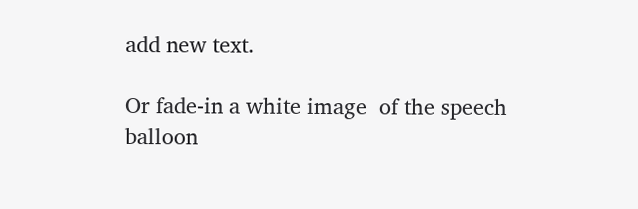add new text.

Or fade-in a white image  of the speech balloon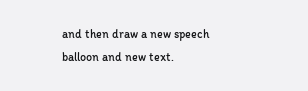and then draw a new speech balloon and new text.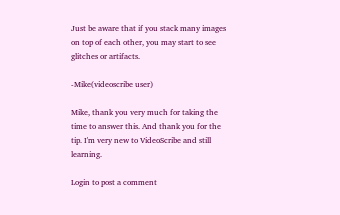Just be aware that if you stack many images on top of each other, you may start to see glitches or artifacts.

-Mike(videoscribe user)

Mike, thank you very much for taking the time to answer this. And thank you for the tip. I'm very new to VideoScribe and still learning.

Login to post a comment